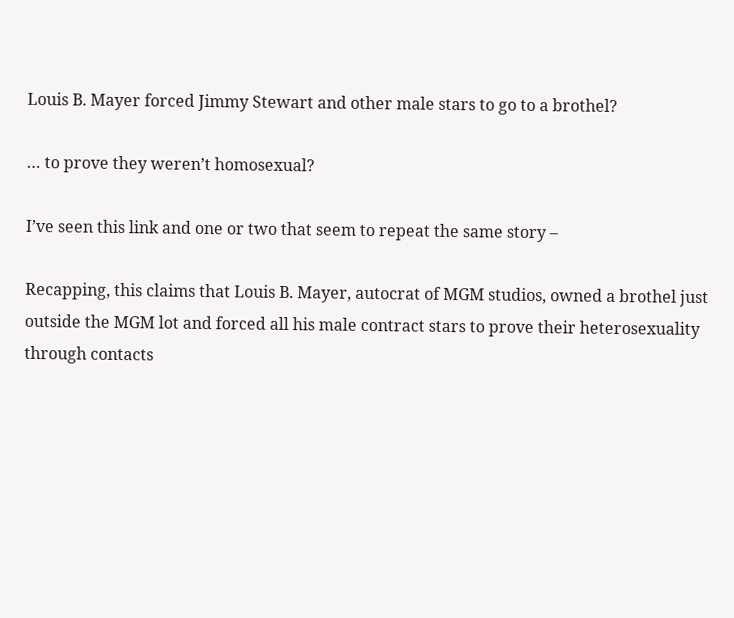Louis B. Mayer forced Jimmy Stewart and other male stars to go to a brothel?

… to prove they weren’t homosexual?

I’ve seen this link and one or two that seem to repeat the same story –

Recapping, this claims that Louis B. Mayer, autocrat of MGM studios, owned a brothel just outside the MGM lot and forced all his male contract stars to prove their heterosexuality through contacts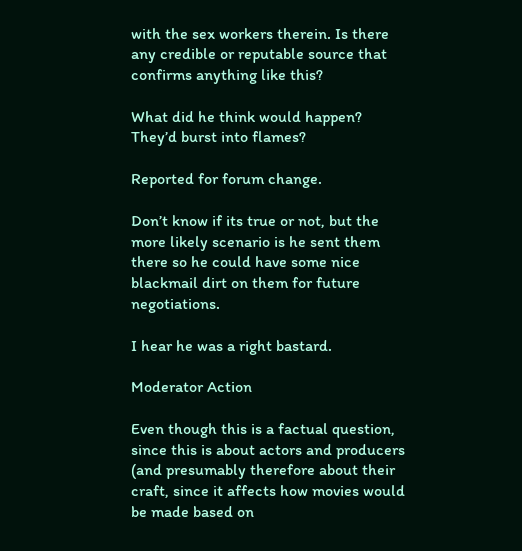with the sex workers therein. Is there any credible or reputable source that confirms anything like this?

What did he think would happen? They’d burst into flames?

Reported for forum change.

Don’t know if its true or not, but the more likely scenario is he sent them there so he could have some nice blackmail dirt on them for future negotiations.

I hear he was a right bastard.

Moderator Action

Even though this is a factual question, since this is about actors and producers (and presumably therefore about their craft, since it affects how movies would be made based on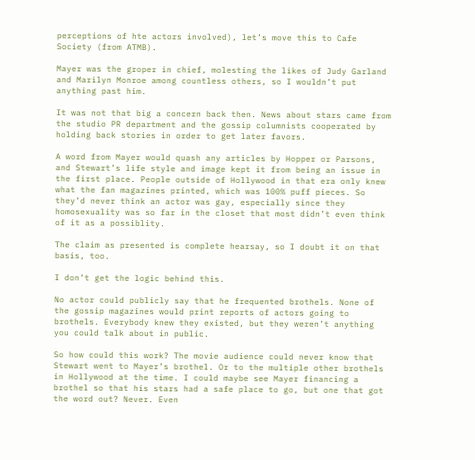perceptions of hte actors involved), let’s move this to Cafe Society (from ATMB).

Mayer was the groper in chief, molesting the likes of Judy Garland and Marilyn Monroe among countless others, so I wouldn’t put anything past him.

It was not that big a concern back then. News about stars came from the studio PR department and the gossip columnists cooperated by holding back stories in order to get later favors.

A word from Mayer would quash any articles by Hopper or Parsons, and Stewart’s life style and image kept it from being an issue in the first place. People outside of Hollywood in that era only knew what the fan magazines printed, which was 100% puff pieces. So they’d never think an actor was gay, especially since they homosexuality was so far in the closet that most didn’t even think of it as a possiblity.

The claim as presented is complete hearsay, so I doubt it on that basis, too.

I don’t get the logic behind this.

No actor could publicly say that he frequented brothels. None of the gossip magazines would print reports of actors going to brothels. Everybody knew they existed, but they weren’t anything you could talk about in public.

So how could this work? The movie audience could never know that Stewart went to Mayer’s brothel. Or to the multiple other brothels in Hollywood at the time. I could maybe see Mayer financing a brothel so that his stars had a safe place to go, but one that got the word out? Never. Even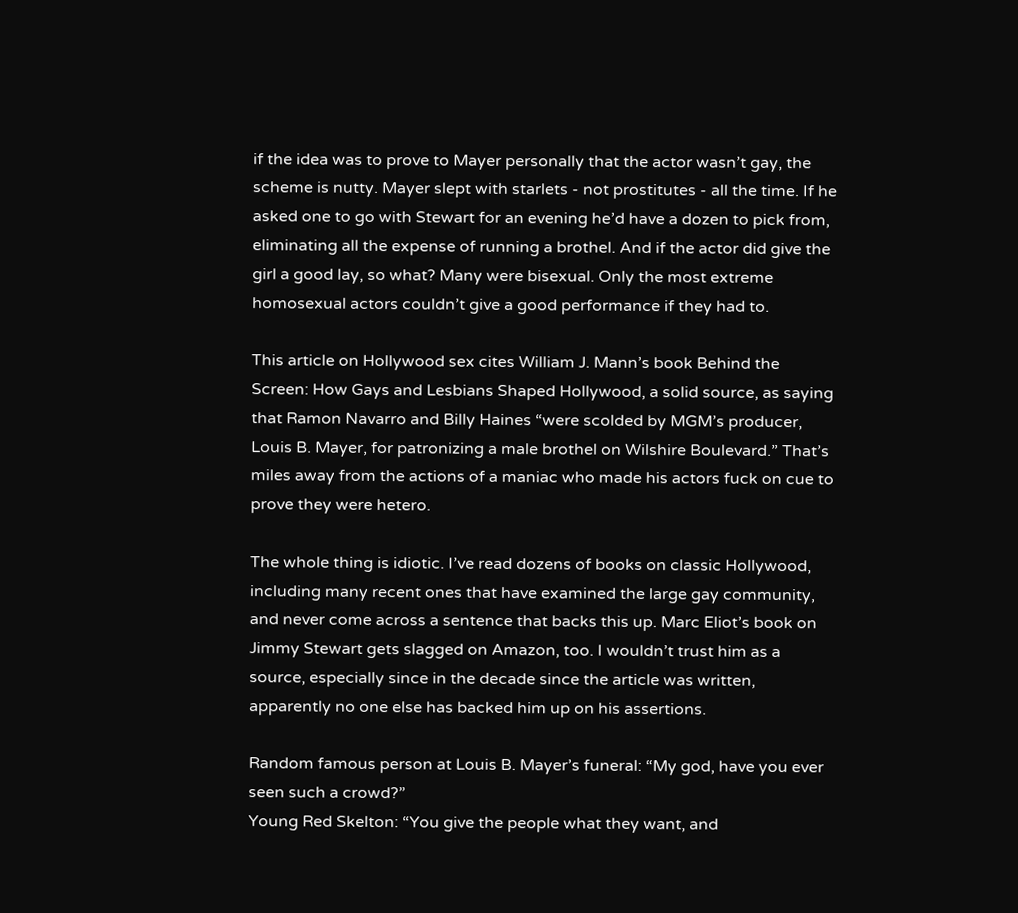if the idea was to prove to Mayer personally that the actor wasn’t gay, the scheme is nutty. Mayer slept with starlets - not prostitutes - all the time. If he asked one to go with Stewart for an evening he’d have a dozen to pick from, eliminating all the expense of running a brothel. And if the actor did give the girl a good lay, so what? Many were bisexual. Only the most extreme homosexual actors couldn’t give a good performance if they had to.

This article on Hollywood sex cites William J. Mann’s book Behind the Screen: How Gays and Lesbians Shaped Hollywood, a solid source, as saying that Ramon Navarro and Billy Haines “were scolded by MGM’s producer, Louis B. Mayer, for patronizing a male brothel on Wilshire Boulevard.” That’s miles away from the actions of a maniac who made his actors fuck on cue to prove they were hetero.

The whole thing is idiotic. I’ve read dozens of books on classic Hollywood, including many recent ones that have examined the large gay community, and never come across a sentence that backs this up. Marc Eliot’s book on Jimmy Stewart gets slagged on Amazon, too. I wouldn’t trust him as a source, especially since in the decade since the article was written, apparently no one else has backed him up on his assertions.

Random famous person at Louis B. Mayer’s funeral: “My god, have you ever seen such a crowd?”
Young Red Skelton: “You give the people what they want, and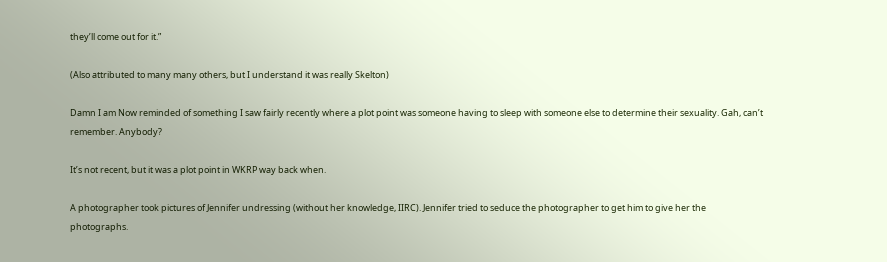they’ll come out for it.”

(Also attributed to many many others, but I understand it was really Skelton)

Damn I am Now reminded of something I saw fairly recently where a plot point was someone having to sleep with someone else to determine their sexuality. Gah, can’t remember. Anybody?

It’s not recent, but it was a plot point in WKRP way back when.

A photographer took pictures of Jennifer undressing (without her knowledge, IIRC). Jennifer tried to seduce the photographer to get him to give her the photographs.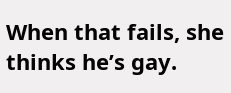When that fails, she thinks he’s gay.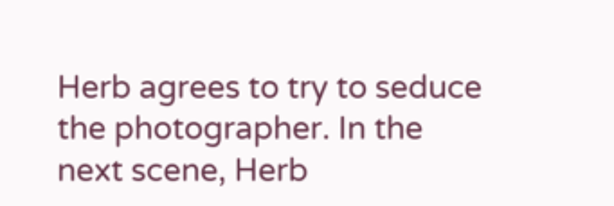Herb agrees to try to seduce the photographer. In the next scene, Herb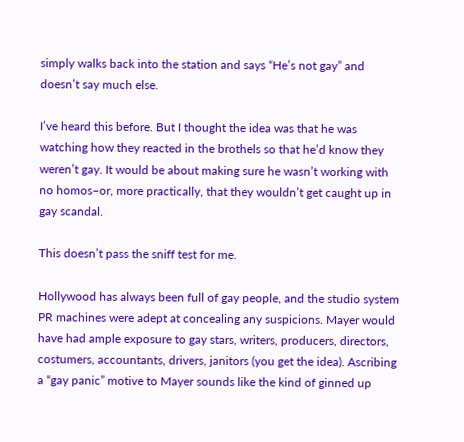simply walks back into the station and says “He’s not gay” and doesn’t say much else.

I’ve heard this before. But I thought the idea was that he was watching how they reacted in the brothels so that he’d know they weren’t gay. It would be about making sure he wasn’t working with no homos–or, more practically, that they wouldn’t get caught up in gay scandal.

This doesn’t pass the sniff test for me.

Hollywood has always been full of gay people, and the studio system PR machines were adept at concealing any suspicions. Mayer would have had ample exposure to gay stars, writers, producers, directors, costumers, accountants, drivers, janitors (you get the idea). Ascribing a “gay panic” motive to Mayer sounds like the kind of ginned up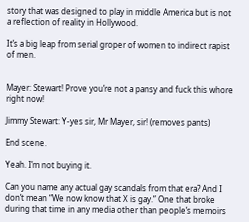story that was designed to play in middle America but is not a reflection of reality in Hollywood.

It’s a big leap from serial groper of women to indirect rapist of men.


Mayer: Stewart! Prove you’re not a pansy and fuck this whore right now!

Jimmy Stewart: Y-yes sir, Mr Mayer, sir! (removes pants)

End scene.

Yeah. I’m not buying it.

Can you name any actual gay scandals from that era? And I don’t mean “We now know that X is gay.” One that broke during that time in any media other than people’s memoirs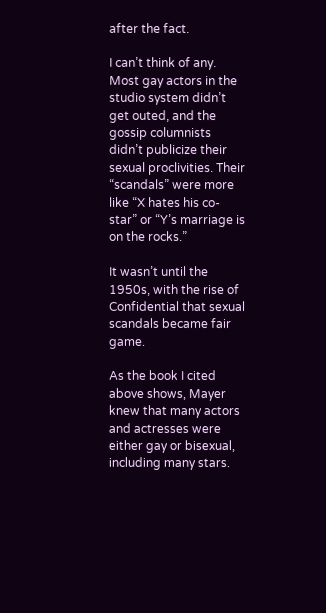after the fact.

I can’t think of any. Most gay actors in the studio system didn’t get outed, and the gossip columnists didn’t publicize their sexual proclivities. Their “scandals” were more like “X hates his co-star” or “Y’s marriage is on the rocks.”

It wasn’t until the 1950s, with the rise of Confidential that sexual scandals became fair game.

As the book I cited above shows, Mayer knew that many actors and actresses were either gay or bisexual, including many stars.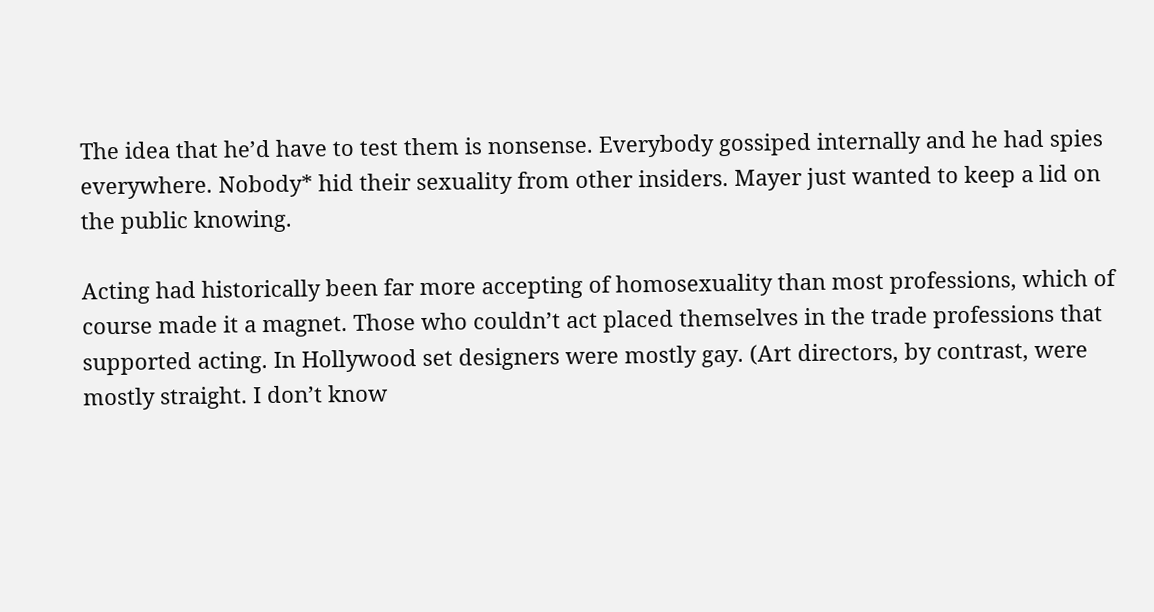The idea that he’d have to test them is nonsense. Everybody gossiped internally and he had spies everywhere. Nobody* hid their sexuality from other insiders. Mayer just wanted to keep a lid on the public knowing.

Acting had historically been far more accepting of homosexuality than most professions, which of course made it a magnet. Those who couldn’t act placed themselves in the trade professions that supported acting. In Hollywood set designers were mostly gay. (Art directors, by contrast, were mostly straight. I don’t know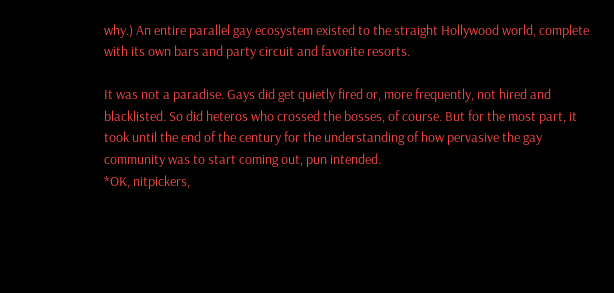why.) An entire parallel gay ecosystem existed to the straight Hollywood world, complete with its own bars and party circuit and favorite resorts.

It was not a paradise. Gays did get quietly fired or, more frequently, not hired and blacklisted. So did heteros who crossed the bosses, of course. But for the most part, it took until the end of the century for the understanding of how pervasive the gay community was to start coming out, pun intended.
*OK, nitpickers,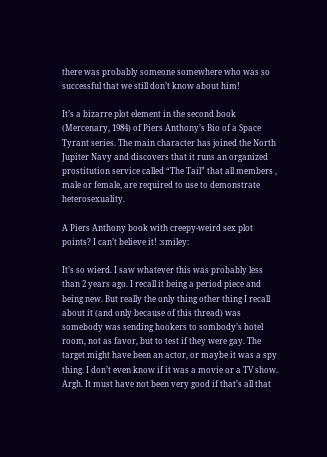there was probably someone somewhere who was so successful that we still don’t know about him!

It’s a bizarre plot element in the second book (Mercenary, 1984) of Piers Anthony’s Bio of a Space Tyrant series. The main character has joined the North Jupiter Navy and discovers that it runs an organized prostitution service called “The Tail” that all members , male or female, are required to use to demonstrate heterosexuality.

A Piers Anthony book with creepy-weird sex plot points? I can’t believe it! :smiley:

It’s so wierd. I saw whatever this was probably less than 2 years ago. I recall it being a period piece and being new. But really the only thing other thing I recall about it (and only because of this thread) was somebody was sending hookers to sombody’s hotel room, not as favor, but to test if they were gay. The target might have been an actor, or maybe it was a spy thing. I don’t even know if it was a movie or a TV show. Argh. It must have not been very good if that’s all that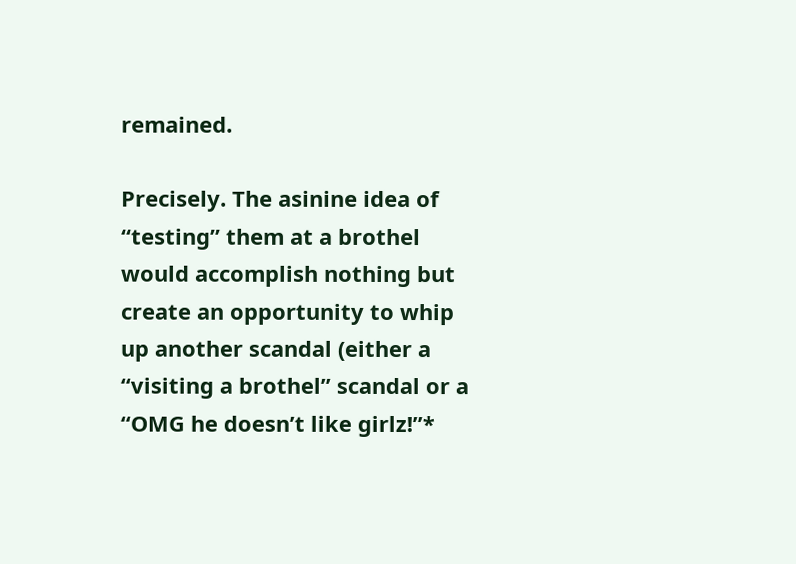remained.

Precisely. The asinine idea of “testing” them at a brothel would accomplish nothing but create an opportunity to whip up another scandal (either a “visiting a brothel” scandal or a “OMG he doesn’t like girlz!”*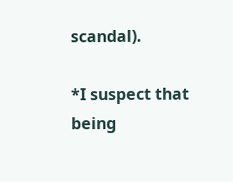scandal).

*I suspect that being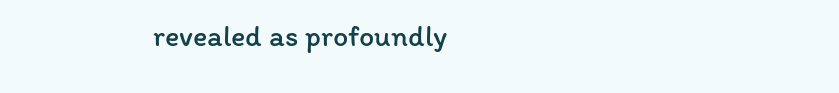revealed as profoundly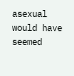asexual would have seemed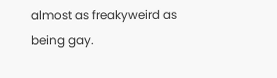almost as freakyweird as being gay.